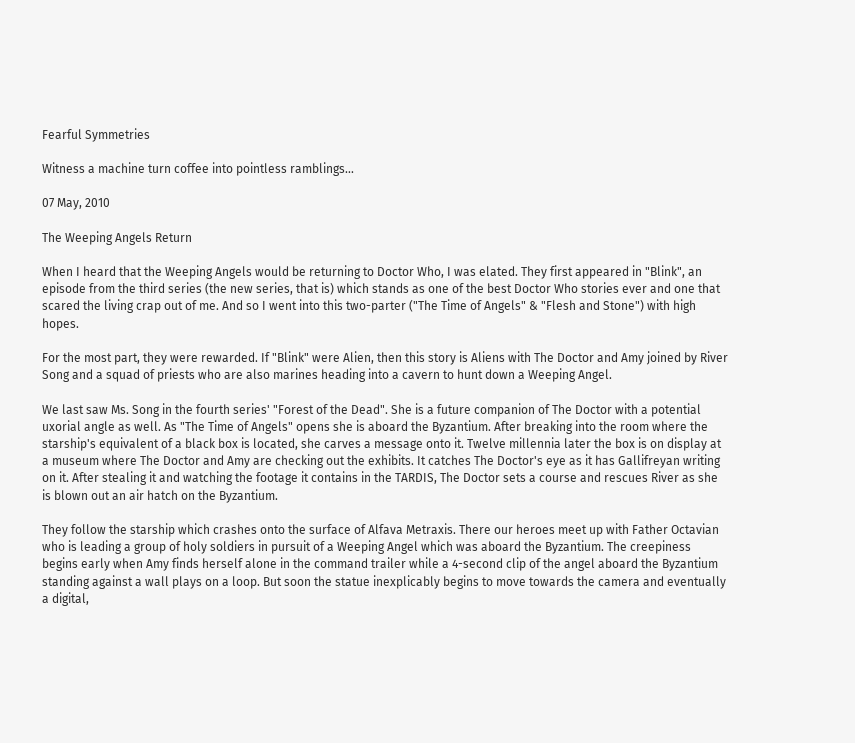Fearful Symmetries

Witness a machine turn coffee into pointless ramblings...

07 May, 2010

The Weeping Angels Return

When I heard that the Weeping Angels would be returning to Doctor Who, I was elated. They first appeared in "Blink", an episode from the third series (the new series, that is) which stands as one of the best Doctor Who stories ever and one that scared the living crap out of me. And so I went into this two-parter ("The Time of Angels" & "Flesh and Stone") with high hopes.

For the most part, they were rewarded. If "Blink" were Alien, then this story is Aliens with The Doctor and Amy joined by River Song and a squad of priests who are also marines heading into a cavern to hunt down a Weeping Angel.

We last saw Ms. Song in the fourth series' "Forest of the Dead". She is a future companion of The Doctor with a potential uxorial angle as well. As "The Time of Angels" opens she is aboard the Byzantium. After breaking into the room where the starship's equivalent of a black box is located, she carves a message onto it. Twelve millennia later the box is on display at a museum where The Doctor and Amy are checking out the exhibits. It catches The Doctor's eye as it has Gallifreyan writing on it. After stealing it and watching the footage it contains in the TARDIS, The Doctor sets a course and rescues River as she is blown out an air hatch on the Byzantium.

They follow the starship which crashes onto the surface of Alfava Metraxis. There our heroes meet up with Father Octavian who is leading a group of holy soldiers in pursuit of a Weeping Angel which was aboard the Byzantium. The creepiness begins early when Amy finds herself alone in the command trailer while a 4-second clip of the angel aboard the Byzantium standing against a wall plays on a loop. But soon the statue inexplicably begins to move towards the camera and eventually a digital,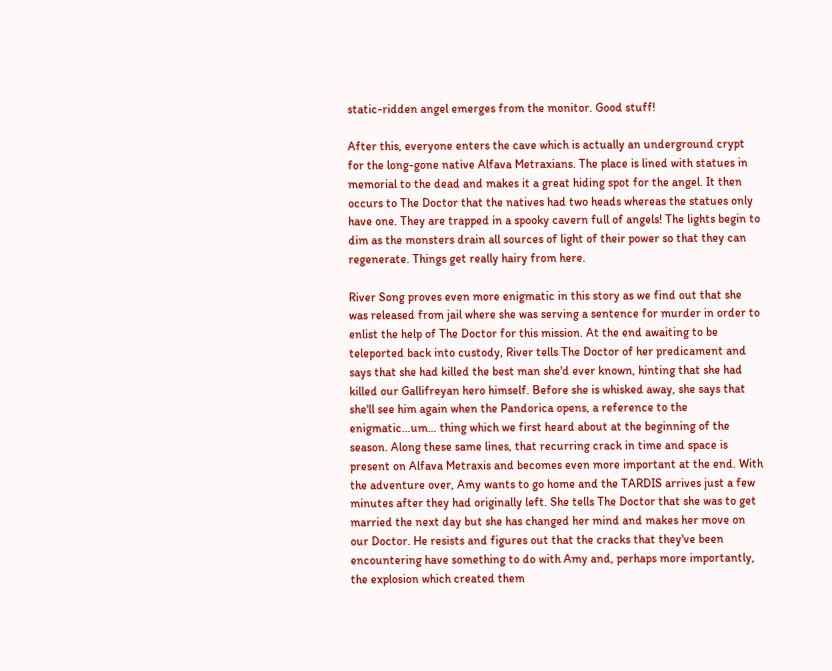static-ridden angel emerges from the monitor. Good stuff!

After this, everyone enters the cave which is actually an underground crypt for the long-gone native Alfava Metraxians. The place is lined with statues in memorial to the dead and makes it a great hiding spot for the angel. It then occurs to The Doctor that the natives had two heads whereas the statues only have one. They are trapped in a spooky cavern full of angels! The lights begin to dim as the monsters drain all sources of light of their power so that they can regenerate. Things get really hairy from here.

River Song proves even more enigmatic in this story as we find out that she was released from jail where she was serving a sentence for murder in order to enlist the help of The Doctor for this mission. At the end awaiting to be teleported back into custody, River tells The Doctor of her predicament and says that she had killed the best man she'd ever known, hinting that she had killed our Gallifreyan hero himself. Before she is whisked away, she says that she'll see him again when the Pandorica opens, a reference to the enigmatic…um… thing which we first heard about at the beginning of the season. Along these same lines, that recurring crack in time and space is present on Alfava Metraxis and becomes even more important at the end. With the adventure over, Amy wants to go home and the TARDIS arrives just a few minutes after they had originally left. She tells The Doctor that she was to get married the next day but she has changed her mind and makes her move on our Doctor. He resists and figures out that the cracks that they've been encountering have something to do with Amy and, perhaps more importantly, the explosion which created them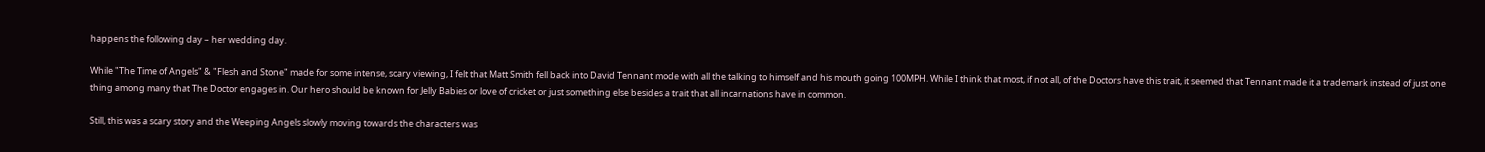happens the following day – her wedding day.

While "The Time of Angels" & "Flesh and Stone" made for some intense, scary viewing, I felt that Matt Smith fell back into David Tennant mode with all the talking to himself and his mouth going 100MPH. While I think that most, if not all, of the Doctors have this trait, it seemed that Tennant made it a trademark instead of just one thing among many that The Doctor engages in. Our hero should be known for Jelly Babies or love of cricket or just something else besides a trait that all incarnations have in common.

Still, this was a scary story and the Weeping Angels slowly moving towards the characters was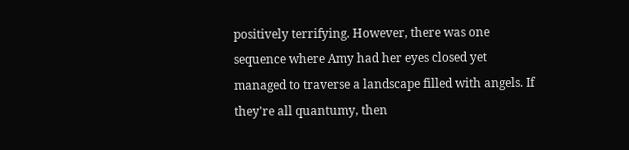positively terrifying. However, there was one sequence where Amy had her eyes closed yet managed to traverse a landscape filled with angels. If they're all quantumy, then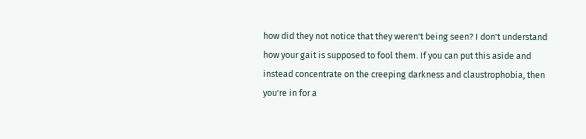how did they not notice that they weren't being seen? I don't understand how your gait is supposed to fool them. If you can put this aside and instead concentrate on the creeping darkness and claustrophobia, then you're in for a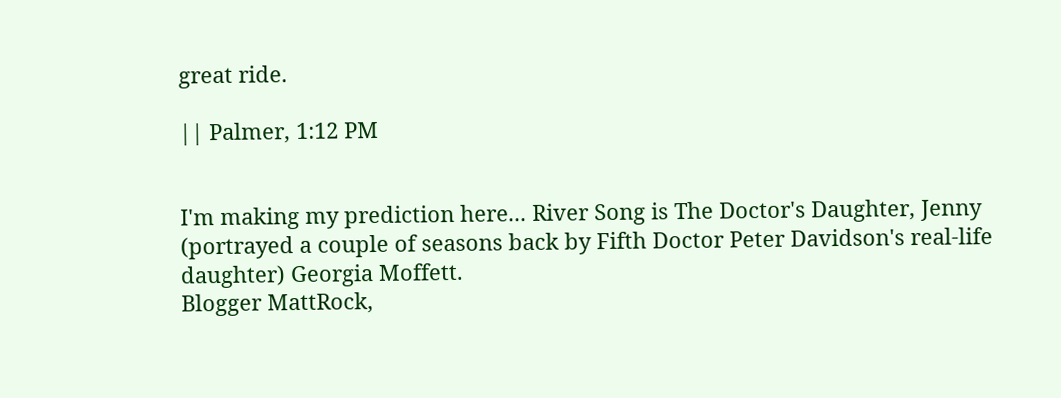great ride.

|| Palmer, 1:12 PM


I'm making my prediction here... River Song is The Doctor's Daughter, Jenny (portrayed a couple of seasons back by Fifth Doctor Peter Davidson's real-life daughter) Georgia Moffett.
Blogger MattRock,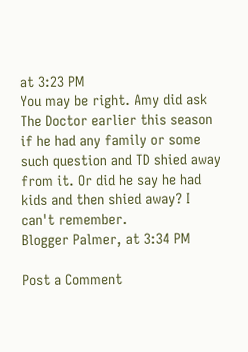at 3:23 PM
You may be right. Amy did ask The Doctor earlier this season if he had any family or some such question and TD shied away from it. Or did he say he had kids and then shied away? I can't remember.
Blogger Palmer, at 3:34 PM

Post a Comment